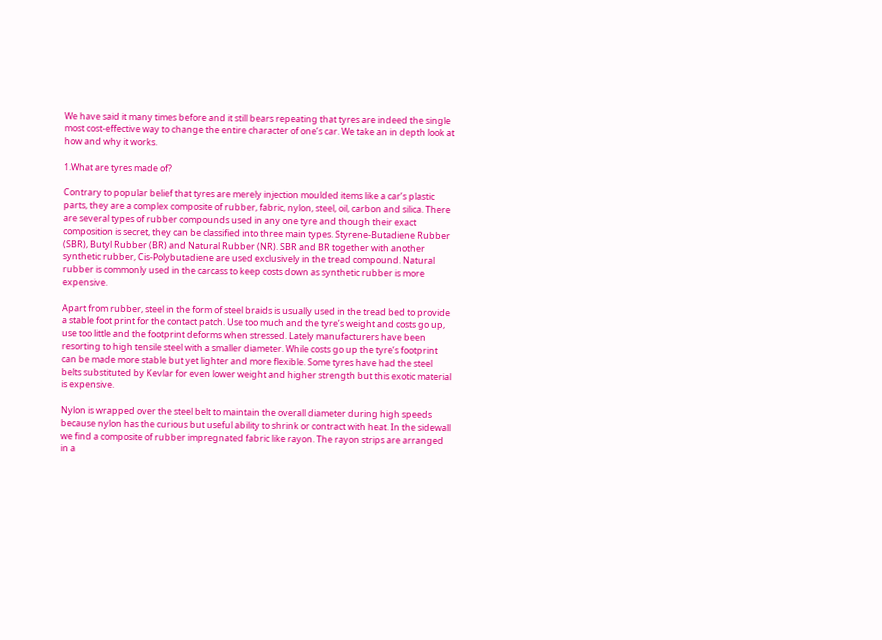We have said it many times before and it still bears repeating that tyres are indeed the single most cost-effective way to change the entire character of one’s car. We take an in depth look at how and why it works.

1.What are tyres made of?

Contrary to popular belief that tyres are merely injection moulded items like a car’s plastic parts, they are a complex composite of rubber, fabric, nylon, steel, oil, carbon and silica. There are several types of rubber compounds used in any one tyre and though their exact composition is secret, they can be classified into three main types. Styrene-Butadiene Rubber (SBR), Butyl Rubber (BR) and Natural Rubber (NR). SBR and BR together with another synthetic rubber, Cis-Polybutadiene are used exclusively in the tread compound. Natural rubber is commonly used in the carcass to keep costs down as synthetic rubber is more expensive.

Apart from rubber, steel in the form of steel braids is usually used in the tread bed to provide a stable foot print for the contact patch. Use too much and the tyre’s weight and costs go up, use too little and the footprint deforms when stressed. Lately manufacturers have been resorting to high tensile steel with a smaller diameter. While costs go up the tyre’s footprint can be made more stable but yet lighter and more flexible. Some tyres have had the steel belts substituted by Kevlar for even lower weight and higher strength but this exotic material is expensive.

Nylon is wrapped over the steel belt to maintain the overall diameter during high speeds because nylon has the curious but useful ability to shrink or contract with heat. In the sidewall we find a composite of rubber impregnated fabric like rayon. The rayon strips are arranged in a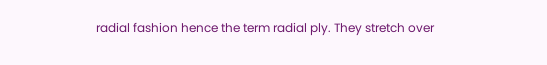radial fashion hence the term radial ply. They stretch over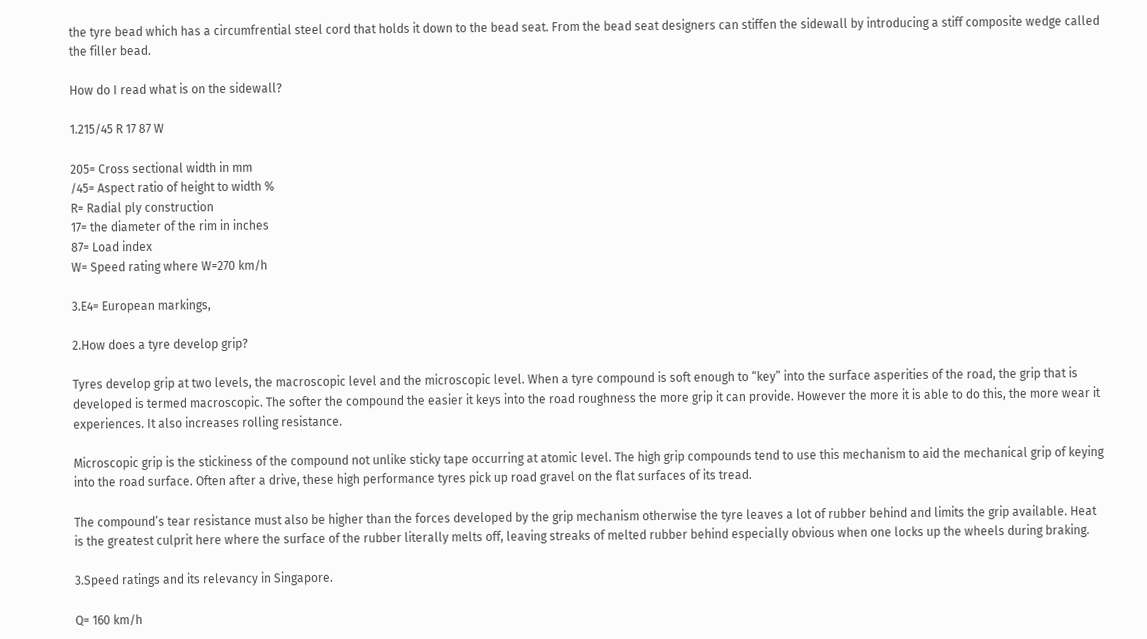the tyre bead which has a circumfrential steel cord that holds it down to the bead seat. From the bead seat designers can stiffen the sidewall by introducing a stiff composite wedge called the filler bead.

How do I read what is on the sidewall?

1.215/45 R 17 87 W

205= Cross sectional width in mm
/45= Aspect ratio of height to width %
R= Radial ply construction
17= the diameter of the rim in inches
87= Load index
W= Speed rating where W=270 km/h

3.E4= European markings,

2.How does a tyre develop grip?

Tyres develop grip at two levels, the macroscopic level and the microscopic level. When a tyre compound is soft enough to “key” into the surface asperities of the road, the grip that is developed is termed macroscopic. The softer the compound the easier it keys into the road roughness the more grip it can provide. However the more it is able to do this, the more wear it experiences. It also increases rolling resistance.

Microscopic grip is the stickiness of the compound not unlike sticky tape occurring at atomic level. The high grip compounds tend to use this mechanism to aid the mechanical grip of keying into the road surface. Often after a drive, these high performance tyres pick up road gravel on the flat surfaces of its tread.

The compound’s tear resistance must also be higher than the forces developed by the grip mechanism otherwise the tyre leaves a lot of rubber behind and limits the grip available. Heat is the greatest culprit here where the surface of the rubber literally melts off, leaving streaks of melted rubber behind especially obvious when one locks up the wheels during braking.

3.Speed ratings and its relevancy in Singapore.

Q= 160 km/h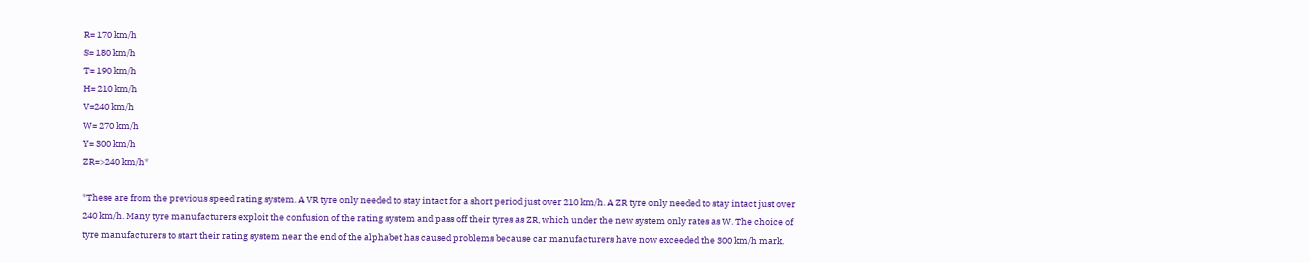R= 170 km/h
S= 180 km/h
T= 190 km/h
H= 210 km/h
V=240 km/h
W= 270 km/h
Y= 300 km/h
ZR=>240 km/h*

*These are from the previous speed rating system. A VR tyre only needed to stay intact for a short period just over 210 km/h. A ZR tyre only needed to stay intact just over 240 km/h. Many tyre manufacturers exploit the confusion of the rating system and pass off their tyres as ZR, which under the new system only rates as W. The choice of tyre manufacturers to start their rating system near the end of the alphabet has caused problems because car manufacturers have now exceeded the 300 km/h mark.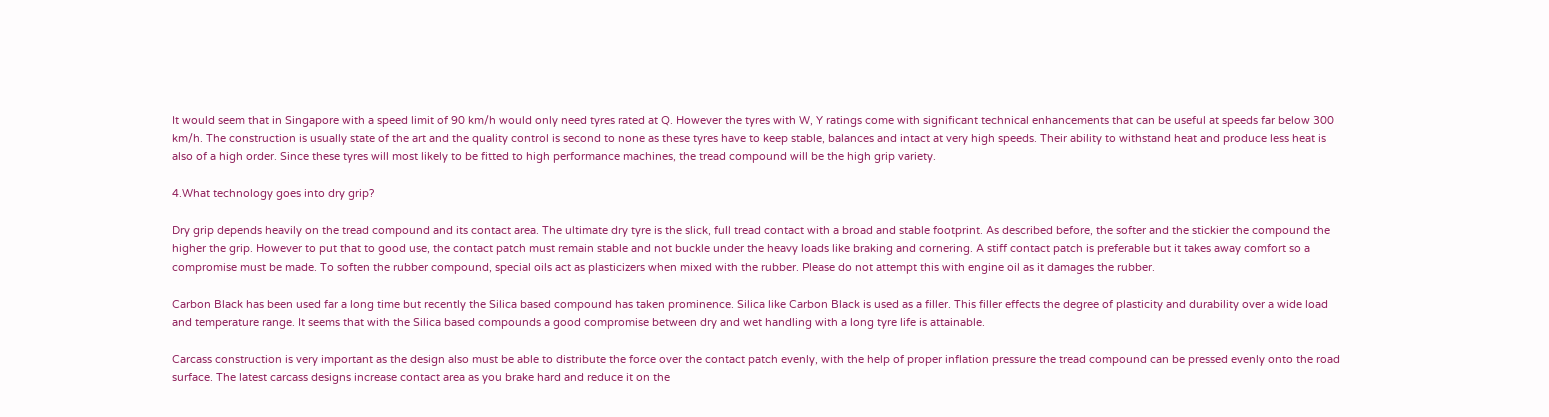It would seem that in Singapore with a speed limit of 90 km/h would only need tyres rated at Q. However the tyres with W, Y ratings come with significant technical enhancements that can be useful at speeds far below 300 km/h. The construction is usually state of the art and the quality control is second to none as these tyres have to keep stable, balances and intact at very high speeds. Their ability to withstand heat and produce less heat is also of a high order. Since these tyres will most likely to be fitted to high performance machines, the tread compound will be the high grip variety.

4.What technology goes into dry grip?

Dry grip depends heavily on the tread compound and its contact area. The ultimate dry tyre is the slick, full tread contact with a broad and stable footprint. As described before, the softer and the stickier the compound the higher the grip. However to put that to good use, the contact patch must remain stable and not buckle under the heavy loads like braking and cornering. A stiff contact patch is preferable but it takes away comfort so a compromise must be made. To soften the rubber compound, special oils act as plasticizers when mixed with the rubber. Please do not attempt this with engine oil as it damages the rubber.

Carbon Black has been used far a long time but recently the Silica based compound has taken prominence. Silica like Carbon Black is used as a filler. This filler effects the degree of plasticity and durability over a wide load and temperature range. It seems that with the Silica based compounds a good compromise between dry and wet handling with a long tyre life is attainable.

Carcass construction is very important as the design also must be able to distribute the force over the contact patch evenly, with the help of proper inflation pressure the tread compound can be pressed evenly onto the road surface. The latest carcass designs increase contact area as you brake hard and reduce it on the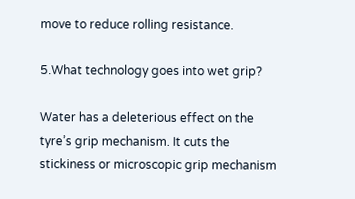move to reduce rolling resistance.

5.What technology goes into wet grip?

Water has a deleterious effect on the tyre’s grip mechanism. It cuts the stickiness or microscopic grip mechanism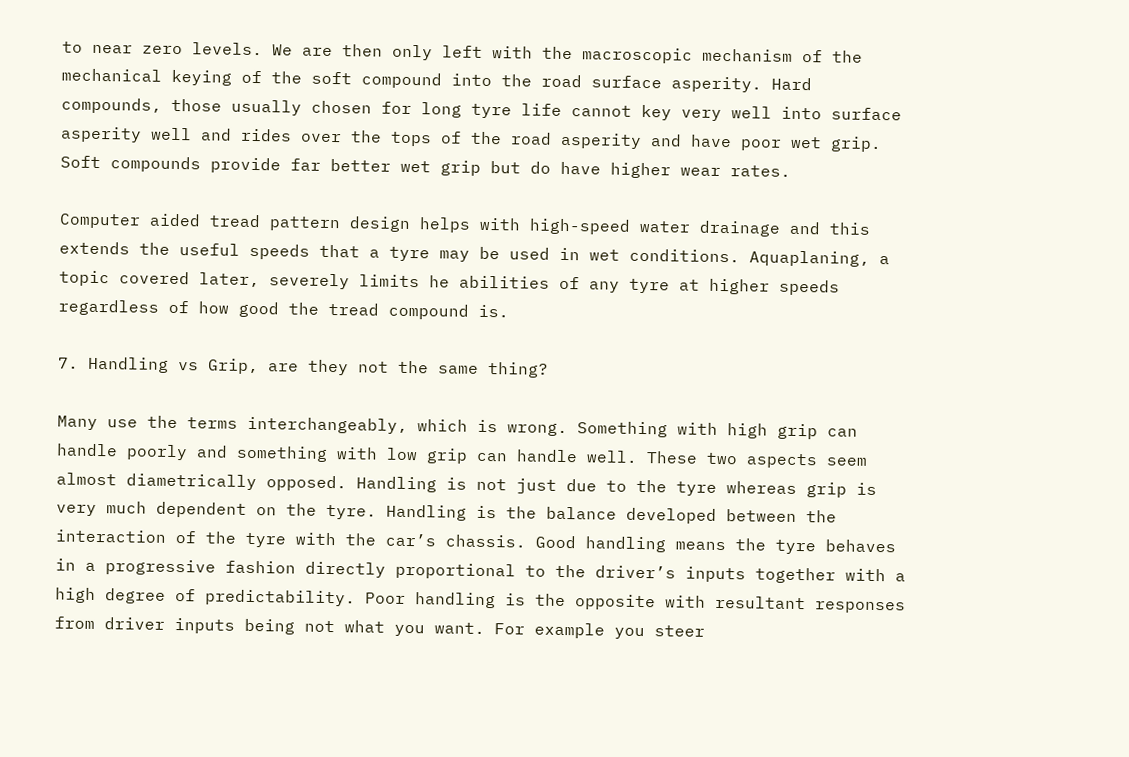to near zero levels. We are then only left with the macroscopic mechanism of the mechanical keying of the soft compound into the road surface asperity. Hard compounds, those usually chosen for long tyre life cannot key very well into surface asperity well and rides over the tops of the road asperity and have poor wet grip. Soft compounds provide far better wet grip but do have higher wear rates.

Computer aided tread pattern design helps with high-speed water drainage and this extends the useful speeds that a tyre may be used in wet conditions. Aquaplaning, a topic covered later, severely limits he abilities of any tyre at higher speeds regardless of how good the tread compound is.

7. Handling vs Grip, are they not the same thing?

Many use the terms interchangeably, which is wrong. Something with high grip can handle poorly and something with low grip can handle well. These two aspects seem almost diametrically opposed. Handling is not just due to the tyre whereas grip is very much dependent on the tyre. Handling is the balance developed between the interaction of the tyre with the car’s chassis. Good handling means the tyre behaves in a progressive fashion directly proportional to the driver’s inputs together with a high degree of predictability. Poor handling is the opposite with resultant responses from driver inputs being not what you want. For example you steer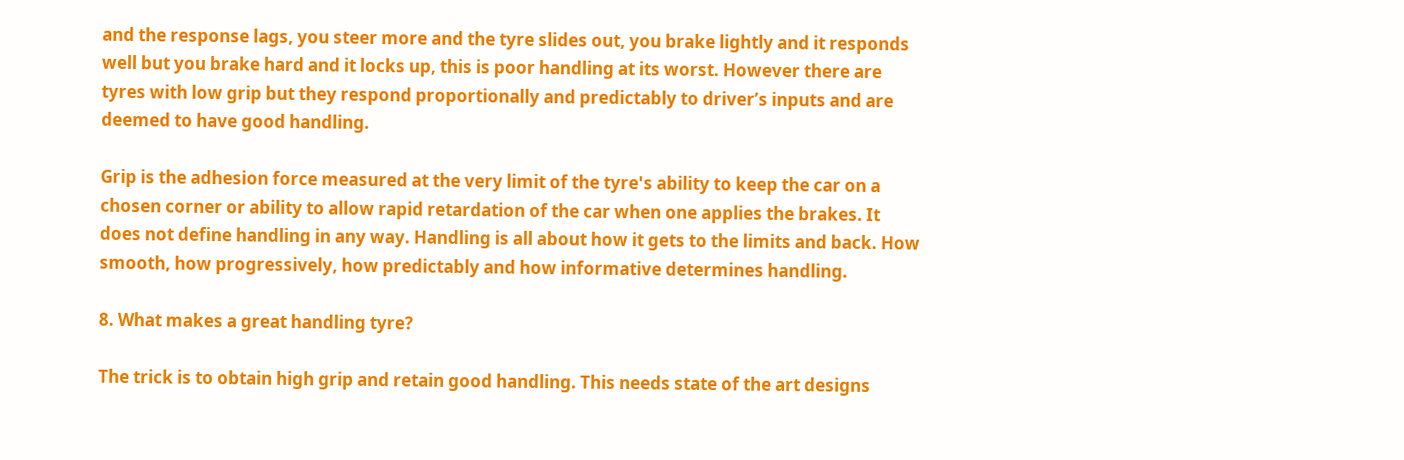and the response lags, you steer more and the tyre slides out, you brake lightly and it responds well but you brake hard and it locks up, this is poor handling at its worst. However there are tyres with low grip but they respond proportionally and predictably to driver’s inputs and are deemed to have good handling.

Grip is the adhesion force measured at the very limit of the tyre's ability to keep the car on a chosen corner or ability to allow rapid retardation of the car when one applies the brakes. It does not define handling in any way. Handling is all about how it gets to the limits and back. How smooth, how progressively, how predictably and how informative determines handling.

8. What makes a great handling tyre?

The trick is to obtain high grip and retain good handling. This needs state of the art designs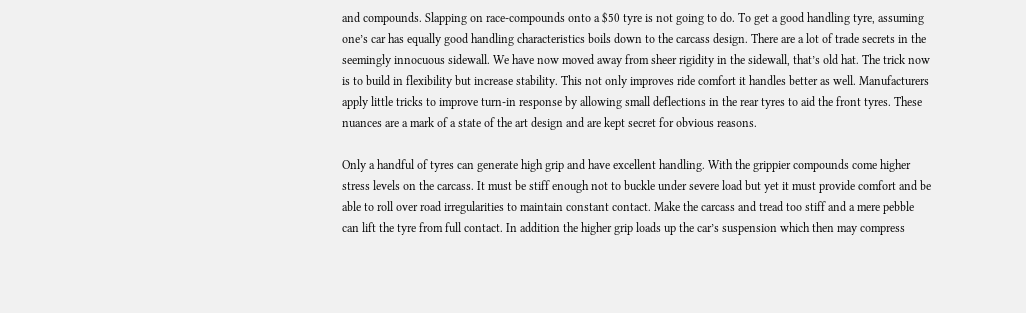and compounds. Slapping on race-compounds onto a $50 tyre is not going to do. To get a good handling tyre, assuming one’s car has equally good handling characteristics boils down to the carcass design. There are a lot of trade secrets in the seemingly innocuous sidewall. We have now moved away from sheer rigidity in the sidewall, that’s old hat. The trick now is to build in flexibility but increase stability. This not only improves ride comfort it handles better as well. Manufacturers apply little tricks to improve turn-in response by allowing small deflections in the rear tyres to aid the front tyres. These nuances are a mark of a state of the art design and are kept secret for obvious reasons.

Only a handful of tyres can generate high grip and have excellent handling. With the grippier compounds come higher stress levels on the carcass. It must be stiff enough not to buckle under severe load but yet it must provide comfort and be able to roll over road irregularities to maintain constant contact. Make the carcass and tread too stiff and a mere pebble can lift the tyre from full contact. In addition the higher grip loads up the car’s suspension which then may compress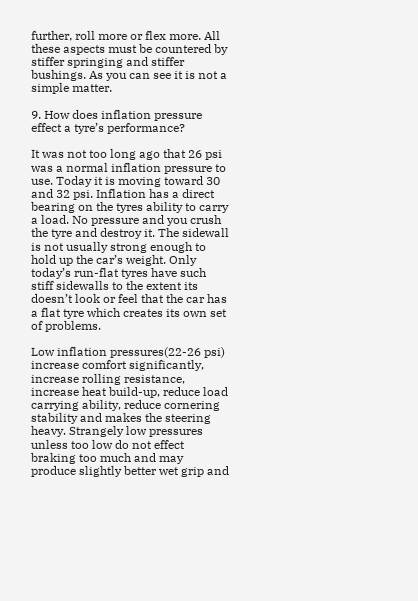further, roll more or flex more. All these aspects must be countered by stiffer springing and stiffer bushings. As you can see it is not a simple matter.

9. How does inflation pressure effect a tyre’s performance?

It was not too long ago that 26 psi was a normal inflation pressure to use. Today it is moving toward 30 and 32 psi. Inflation has a direct bearing on the tyres ability to carry a load. No pressure and you crush the tyre and destroy it. The sidewall is not usually strong enough to hold up the car’s weight. Only today’s run-flat tyres have such stiff sidewalls to the extent its doesn’t look or feel that the car has a flat tyre which creates its own set of problems.

Low inflation pressures(22-26 psi) increase comfort significantly, increase rolling resistance, increase heat build-up, reduce load carrying ability, reduce cornering stability and makes the steering heavy. Strangely low pressures unless too low do not effect braking too much and may produce slightly better wet grip and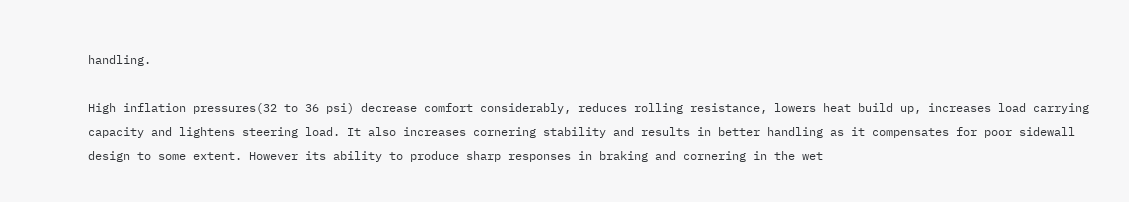handling.

High inflation pressures(32 to 36 psi) decrease comfort considerably, reduces rolling resistance, lowers heat build up, increases load carrying capacity and lightens steering load. It also increases cornering stability and results in better handling as it compensates for poor sidewall design to some extent. However its ability to produce sharp responses in braking and cornering in the wet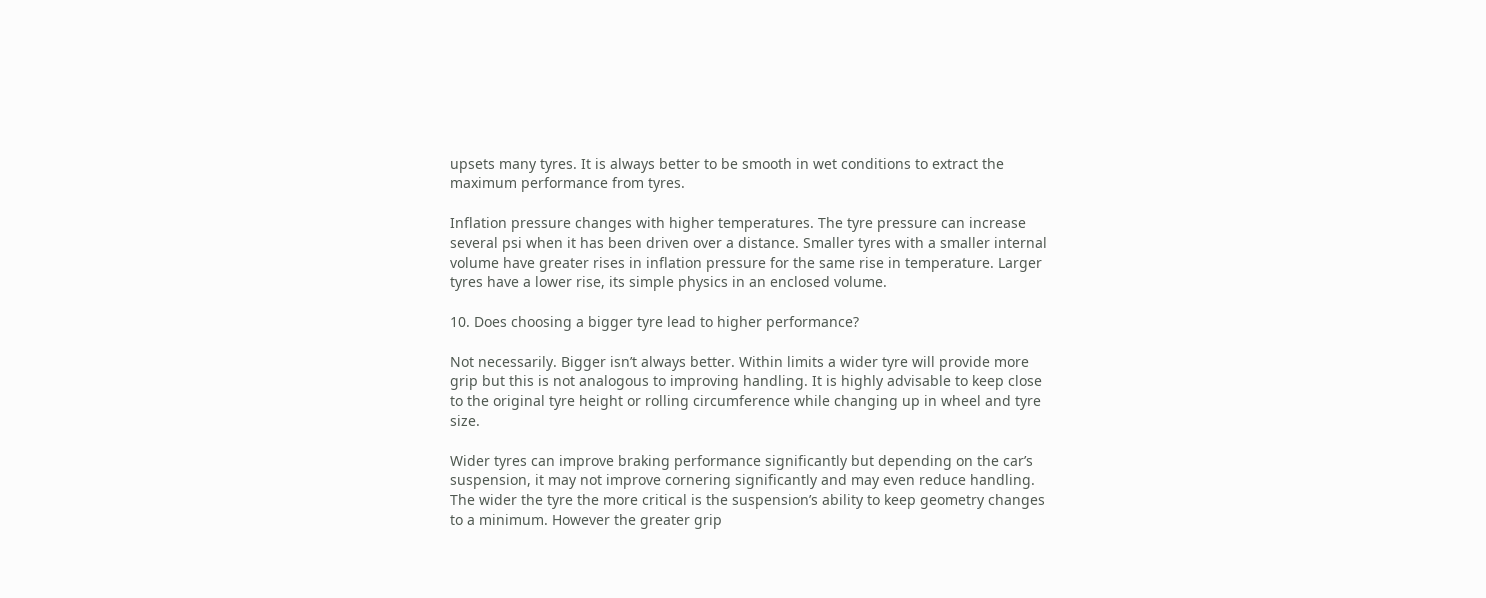upsets many tyres. It is always better to be smooth in wet conditions to extract the maximum performance from tyres.

Inflation pressure changes with higher temperatures. The tyre pressure can increase several psi when it has been driven over a distance. Smaller tyres with a smaller internal volume have greater rises in inflation pressure for the same rise in temperature. Larger tyres have a lower rise, its simple physics in an enclosed volume.

10. Does choosing a bigger tyre lead to higher performance?

Not necessarily. Bigger isn’t always better. Within limits a wider tyre will provide more grip but this is not analogous to improving handling. It is highly advisable to keep close to the original tyre height or rolling circumference while changing up in wheel and tyre size.

Wider tyres can improve braking performance significantly but depending on the car’s suspension, it may not improve cornering significantly and may even reduce handling. The wider the tyre the more critical is the suspension’s ability to keep geometry changes to a minimum. However the greater grip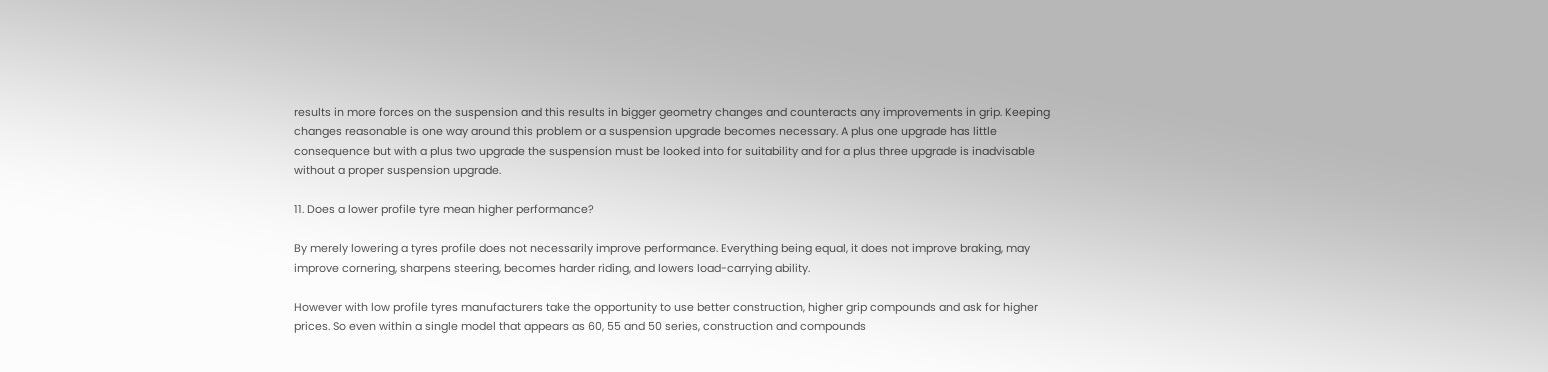results in more forces on the suspension and this results in bigger geometry changes and counteracts any improvements in grip. Keeping changes reasonable is one way around this problem or a suspension upgrade becomes necessary. A plus one upgrade has little consequence but with a plus two upgrade the suspension must be looked into for suitability and for a plus three upgrade is inadvisable without a proper suspension upgrade.

11. Does a lower profile tyre mean higher performance?

By merely lowering a tyres profile does not necessarily improve performance. Everything being equal, it does not improve braking, may improve cornering, sharpens steering, becomes harder riding, and lowers load-carrying ability.

However with low profile tyres manufacturers take the opportunity to use better construction, higher grip compounds and ask for higher prices. So even within a single model that appears as 60, 55 and 50 series, construction and compounds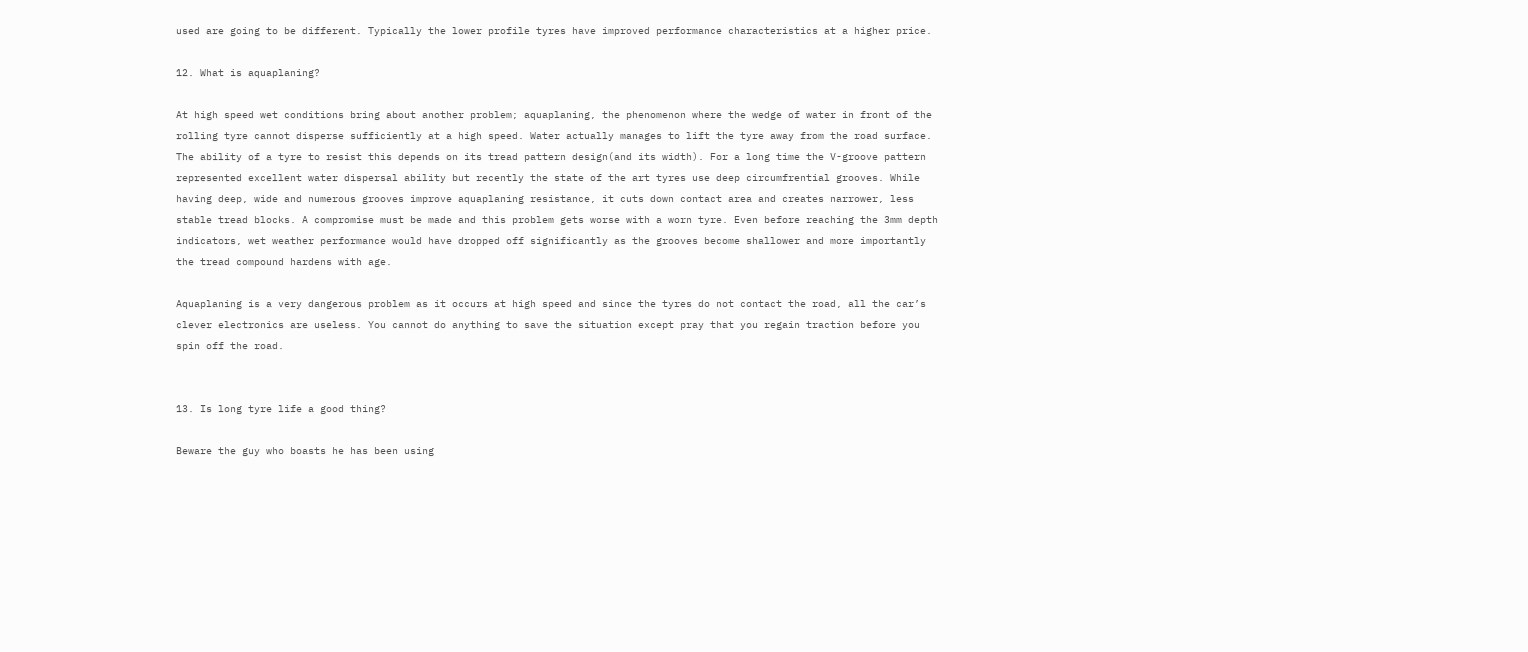used are going to be different. Typically the lower profile tyres have improved performance characteristics at a higher price.

12. What is aquaplaning?

At high speed wet conditions bring about another problem; aquaplaning, the phenomenon where the wedge of water in front of the rolling tyre cannot disperse sufficiently at a high speed. Water actually manages to lift the tyre away from the road surface. The ability of a tyre to resist this depends on its tread pattern design(and its width). For a long time the V-groove pattern represented excellent water dispersal ability but recently the state of the art tyres use deep circumfrential grooves. While having deep, wide and numerous grooves improve aquaplaning resistance, it cuts down contact area and creates narrower, less stable tread blocks. A compromise must be made and this problem gets worse with a worn tyre. Even before reaching the 3mm depth indicators, wet weather performance would have dropped off significantly as the grooves become shallower and more importantly the tread compound hardens with age.

Aquaplaning is a very dangerous problem as it occurs at high speed and since the tyres do not contact the road, all the car’s clever electronics are useless. You cannot do anything to save the situation except pray that you regain traction before you spin off the road.


13. Is long tyre life a good thing?

Beware the guy who boasts he has been using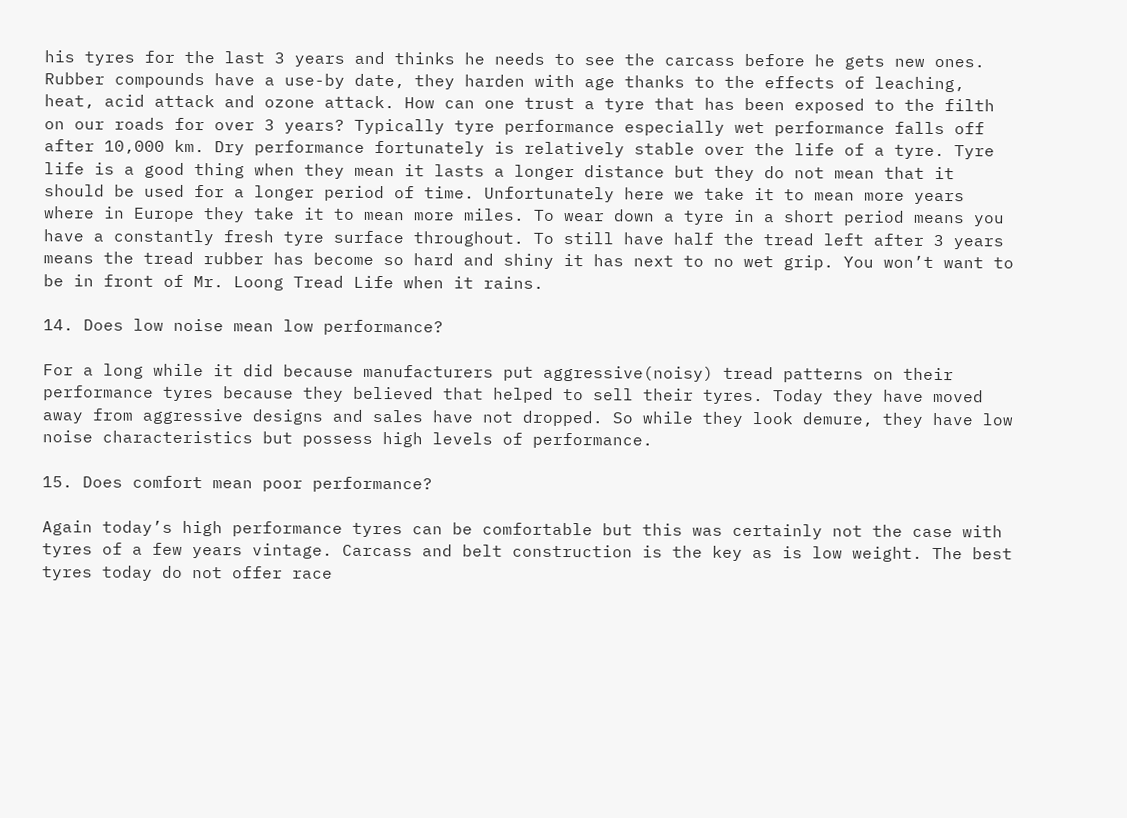his tyres for the last 3 years and thinks he needs to see the carcass before he gets new ones. Rubber compounds have a use-by date, they harden with age thanks to the effects of leaching, heat, acid attack and ozone attack. How can one trust a tyre that has been exposed to the filth on our roads for over 3 years? Typically tyre performance especially wet performance falls off after 10,000 km. Dry performance fortunately is relatively stable over the life of a tyre. Tyre life is a good thing when they mean it lasts a longer distance but they do not mean that it should be used for a longer period of time. Unfortunately here we take it to mean more years where in Europe they take it to mean more miles. To wear down a tyre in a short period means you have a constantly fresh tyre surface throughout. To still have half the tread left after 3 years means the tread rubber has become so hard and shiny it has next to no wet grip. You won’t want to be in front of Mr. Loong Tread Life when it rains.

14. Does low noise mean low performance?

For a long while it did because manufacturers put aggressive(noisy) tread patterns on their performance tyres because they believed that helped to sell their tyres. Today they have moved away from aggressive designs and sales have not dropped. So while they look demure, they have low noise characteristics but possess high levels of performance.

15. Does comfort mean poor performance?

Again today’s high performance tyres can be comfortable but this was certainly not the case with tyres of a few years vintage. Carcass and belt construction is the key as is low weight. The best tyres today do not offer race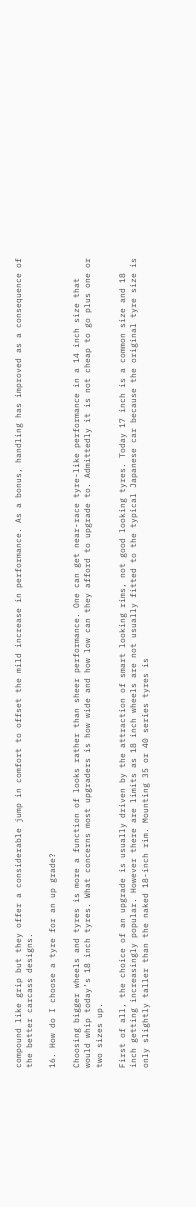compound like grip but they offer a considerable jump in comfort to offset the mild increase in performance. As a bonus, handling has improved as a consequence of the better carcass designs.

16. How do I choose a tyre for an up grade?

Choosing bigger wheels and tyres is more a function of looks rather than sheer performance. One can get near-race tyre-like performance in a 14 inch size that would whip today’s 18 inch tyres. What concerns most upgraders is how wide and how low can they afford to upgrade to. Admittedly it is not cheap to go plus one or two sizes up.

First of all, the choice of an upgrade is usually driven by the attraction of smart looking rims, not good looking tyres. Today 17 inch is a common size and 18 inch getting increasingly popular. However there are limits as 18 inch wheels are not usually fitted to the typical Japanese car because the original tyre size is only slightly taller than the naked 18-inch rim. Mounting 35 or 40 series tyres is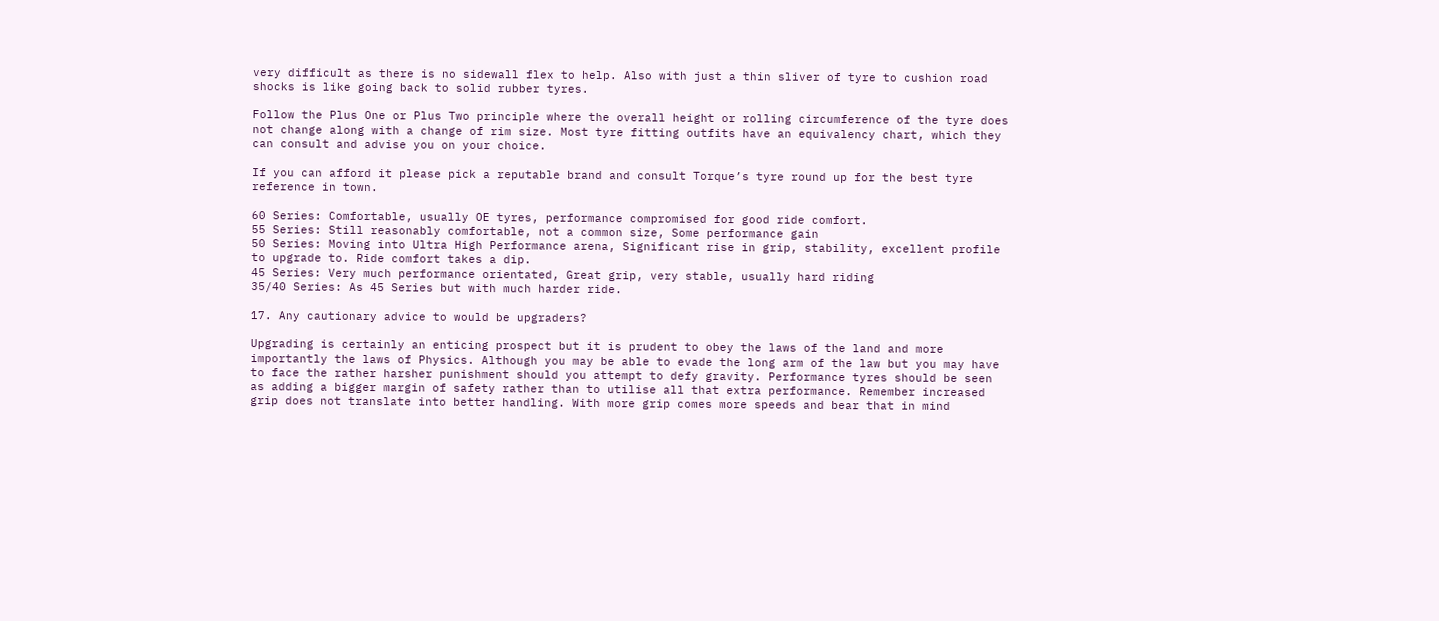very difficult as there is no sidewall flex to help. Also with just a thin sliver of tyre to cushion road shocks is like going back to solid rubber tyres.

Follow the Plus One or Plus Two principle where the overall height or rolling circumference of the tyre does not change along with a change of rim size. Most tyre fitting outfits have an equivalency chart, which they can consult and advise you on your choice.

If you can afford it please pick a reputable brand and consult Torque’s tyre round up for the best tyre reference in town.

60 Series: Comfortable, usually OE tyres, performance compromised for good ride comfort.
55 Series: Still reasonably comfortable, not a common size, Some performance gain
50 Series: Moving into Ultra High Performance arena, Significant rise in grip, stability, excellent profile to upgrade to. Ride comfort takes a dip.
45 Series: Very much performance orientated, Great grip, very stable, usually hard riding
35/40 Series: As 45 Series but with much harder ride.

17. Any cautionary advice to would be upgraders?

Upgrading is certainly an enticing prospect but it is prudent to obey the laws of the land and more importantly the laws of Physics. Although you may be able to evade the long arm of the law but you may have to face the rather harsher punishment should you attempt to defy gravity. Performance tyres should be seen as adding a bigger margin of safety rather than to utilise all that extra performance. Remember increased grip does not translate into better handling. With more grip comes more speeds and bear that in mind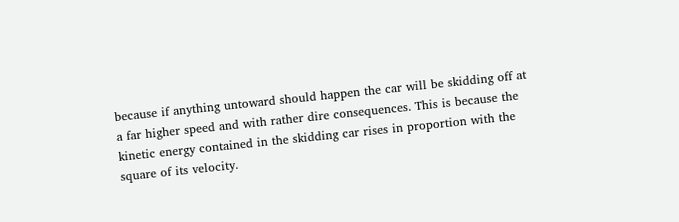because if anything untoward should happen the car will be skidding off at a far higher speed and with rather dire consequences. This is because the kinetic energy contained in the skidding car rises in proportion with the square of its velocity.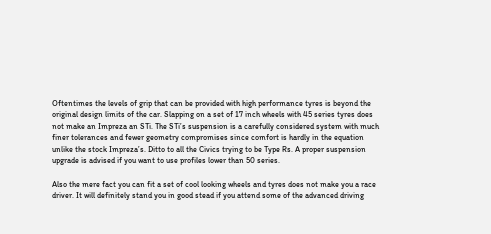Oftentimes the levels of grip that can be provided with high performance tyres is beyond the original design limits of the car. Slapping on a set of 17 inch wheels with 45 series tyres does not make an Impreza an STi. The STi’s suspension is a carefully considered system with much finer tolerances and fewer geometry compromises since comfort is hardly in the equation unlike the stock Impreza’s. Ditto to all the Civics trying to be Type Rs. A proper suspension upgrade is advised if you want to use profiles lower than 50 series.

Also the mere fact you can fit a set of cool looking wheels and tyres does not make you a race driver. It will definitely stand you in good stead if you attend some of the advanced driving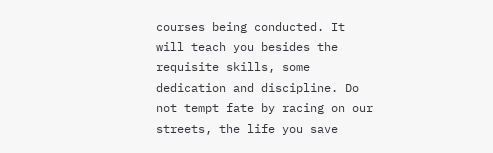courses being conducted. It will teach you besides the requisite skills, some dedication and discipline. Do not tempt fate by racing on our streets, the life you save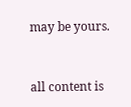may be yours.



all content is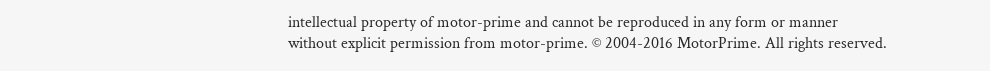intellectual property of motor-prime and cannot be reproduced in any form or manner without explicit permission from motor-prime. © 2004-2016 MotorPrime. All rights reserved.